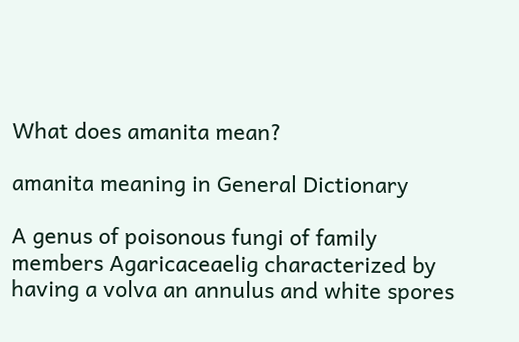What does amanita mean?

amanita meaning in General Dictionary

A genus of poisonous fungi of family members Agaricaceaelig characterized by having a volva an annulus and white spores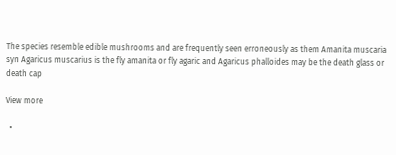The species resemble edible mushrooms and are frequently seen erroneously as them Amanita muscaria syn Agaricus muscarius is the fly amanita or fly agaric and Agaricus phalloides may be the death glass or death cap

View more

  •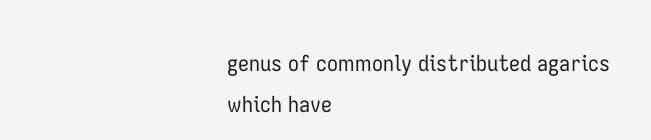genus of commonly distributed agarics which have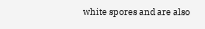white spores and are also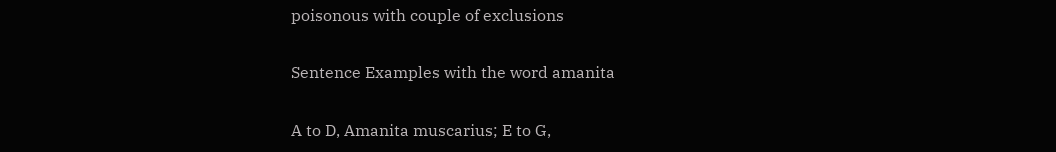poisonous with couple of exclusions

Sentence Examples with the word amanita

A to D, Amanita muscarius; E to G,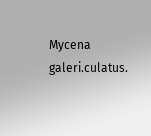Mycena galeri.culatus.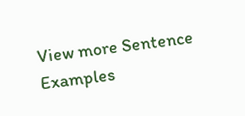View more Sentence Examples